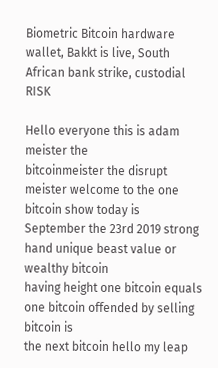Biometric Bitcoin hardware wallet, Bakkt is live, South African bank strike, custodial RISK

Hello everyone this is adam meister the
bitcoinmeister the disrupt meister welcome to the one bitcoin show today is
September the 23rd 2019 strong hand unique beast value or wealthy bitcoin
having height one bitcoin equals one bitcoin offended by selling bitcoin is
the next bitcoin hello my leap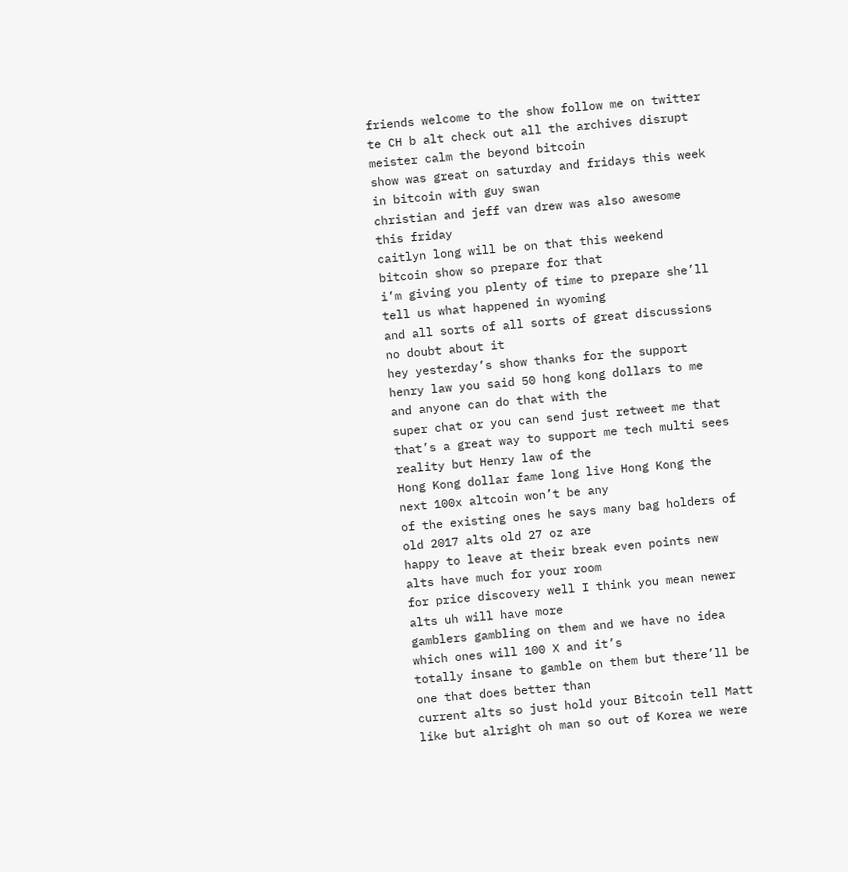friends welcome to the show follow me on twitter
te CH b alt check out all the archives disrupt meister calm the beyond bitcoin
show was great on saturday and fridays this week in bitcoin with guy swan
christian and jeff van drew was also awesome this friday
caitlyn long will be on that this weekend bitcoin show so prepare for that
i’m giving you plenty of time to prepare she’ll tell us what happened in wyoming
and all sorts of all sorts of great discussions no doubt about it
hey yesterday’s show thanks for the support
henry law you said 50 hong kong dollars to me and anyone can do that with the
super chat or you can send just retweet me that
that’s a great way to support me tech multi sees reality but Henry law of the
Hong Kong dollar fame long live Hong Kong the next 100x altcoin won’t be any
of the existing ones he says many bag holders of old 2017 alts old 27 oz are
happy to leave at their break even points new alts have much for your room
for price discovery well I think you mean newer alts uh will have more
gamblers gambling on them and we have no idea which ones will 100 X and it’s
totally insane to gamble on them but there’ll be one that does better than
current alts so just hold your Bitcoin tell Matt like but alright oh man so out of Korea we were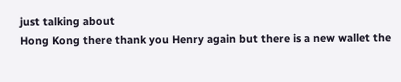just talking about
Hong Kong there thank you Henry again but there is a new wallet the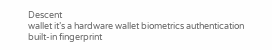Descent
wallet it’s a hardware wallet biometrics authentication built-in fingerprint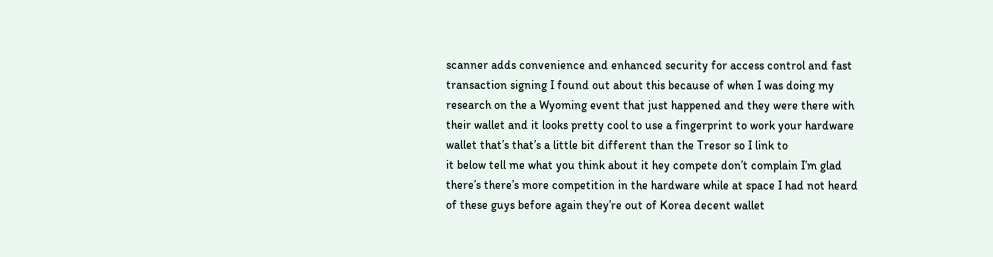scanner adds convenience and enhanced security for access control and fast
transaction signing I found out about this because of when I was doing my
research on the a Wyoming event that just happened and they were there with
their wallet and it looks pretty cool to use a fingerprint to work your hardware
wallet that’s that’s a little bit different than the Tresor so I link to
it below tell me what you think about it hey compete don’t complain I’m glad
there’s there’s more competition in the hardware while at space I had not heard
of these guys before again they’re out of Korea decent wallet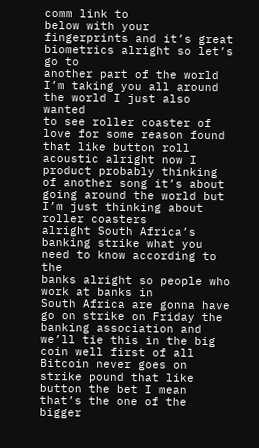comm link to
below with your fingerprints and it’s great biometrics alright so let’s go to
another part of the world I’m taking you all around the world I just also wanted
to see roller coaster of love for some reason found that like button roll
acoustic alright now I product probably thinking of another song it’s about
going around the world but I’m just thinking about roller coasters
alright South Africa’s banking strike what you need to know according to the
banks alright so people who work at banks in
South Africa are gonna have go on strike on Friday the banking association and
we’ll tie this in the big coin well first of all Bitcoin never goes on
strike pound that like button the bet I mean that’s the one of the bigger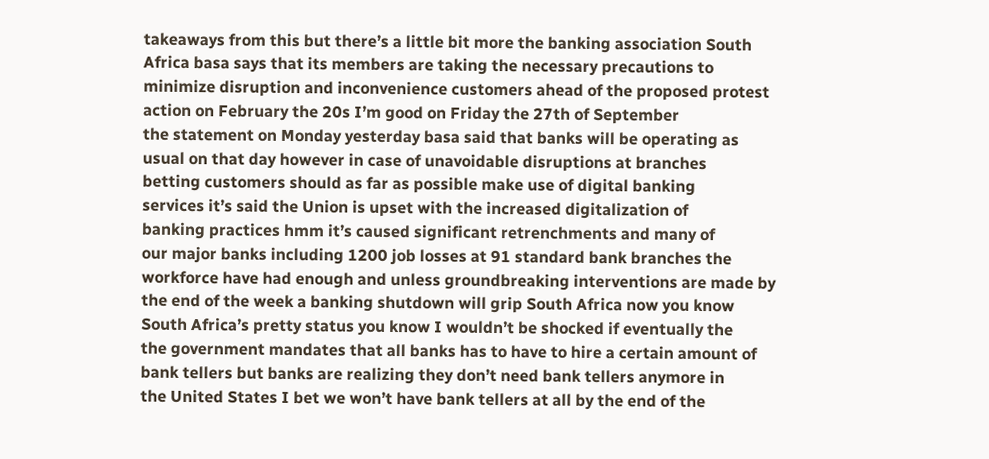takeaways from this but there’s a little bit more the banking association South
Africa basa says that its members are taking the necessary precautions to
minimize disruption and inconvenience customers ahead of the proposed protest
action on February the 20s I’m good on Friday the 27th of September
the statement on Monday yesterday basa said that banks will be operating as
usual on that day however in case of unavoidable disruptions at branches
betting customers should as far as possible make use of digital banking
services it’s said the Union is upset with the increased digitalization of
banking practices hmm it’s caused significant retrenchments and many of
our major banks including 1200 job losses at 91 standard bank branches the
workforce have had enough and unless groundbreaking interventions are made by
the end of the week a banking shutdown will grip South Africa now you know
South Africa’s pretty status you know I wouldn’t be shocked if eventually the
the government mandates that all banks has to have to hire a certain amount of
bank tellers but banks are realizing they don’t need bank tellers anymore in
the United States I bet we won’t have bank tellers at all by the end of the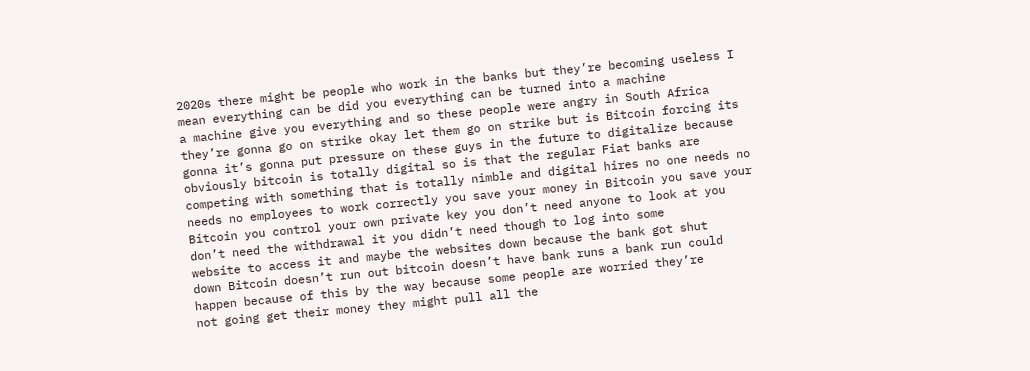2020s there might be people who work in the banks but they’re becoming useless I
mean everything can be did you everything can be turned into a machine
a machine give you everything and so these people were angry in South Africa
they’re gonna go on strike okay let them go on strike but is Bitcoin forcing its
gonna it’s gonna put pressure on these guys in the future to digitalize because
obviously bitcoin is totally digital so is that the regular Fiat banks are
competing with something that is totally nimble and digital hires no one needs no
needs no employees to work correctly you save your money in Bitcoin you save your
Bitcoin you control your own private key you don’t need anyone to look at you
don’t need the withdrawal it you didn’t need though to log into some
website to access it and maybe the websites down because the bank got shut
down Bitcoin doesn’t run out bitcoin doesn’t have bank runs a bank run could
happen because of this by the way because some people are worried they’re
not going get their money they might pull all the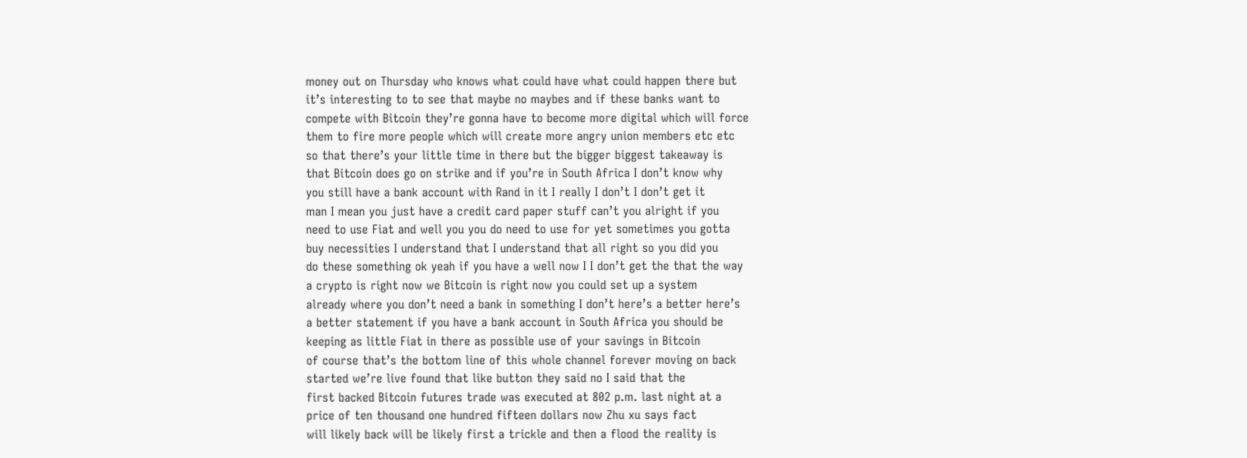money out on Thursday who knows what could have what could happen there but
it’s interesting to to see that maybe no maybes and if these banks want to
compete with Bitcoin they’re gonna have to become more digital which will force
them to fire more people which will create more angry union members etc etc
so that there’s your little time in there but the bigger biggest takeaway is
that Bitcoin does go on strike and if you’re in South Africa I don’t know why
you still have a bank account with Rand in it I really I don’t I don’t get it
man I mean you just have a credit card paper stuff can’t you alright if you
need to use Fiat and well you you do need to use for yet sometimes you gotta
buy necessities I understand that I understand that all right so you did you
do these something ok yeah if you have a well now I I don’t get the that the way
a crypto is right now we Bitcoin is right now you could set up a system
already where you don’t need a bank in something I don’t here’s a better here’s
a better statement if you have a bank account in South Africa you should be
keeping as little Fiat in there as possible use of your savings in Bitcoin
of course that’s the bottom line of this whole channel forever moving on back
started we’re live found that like button they said no I said that the
first backed Bitcoin futures trade was executed at 802 p.m. last night at a
price of ten thousand one hundred fifteen dollars now Zhu xu says fact
will likely back will be likely first a trickle and then a flood the reality is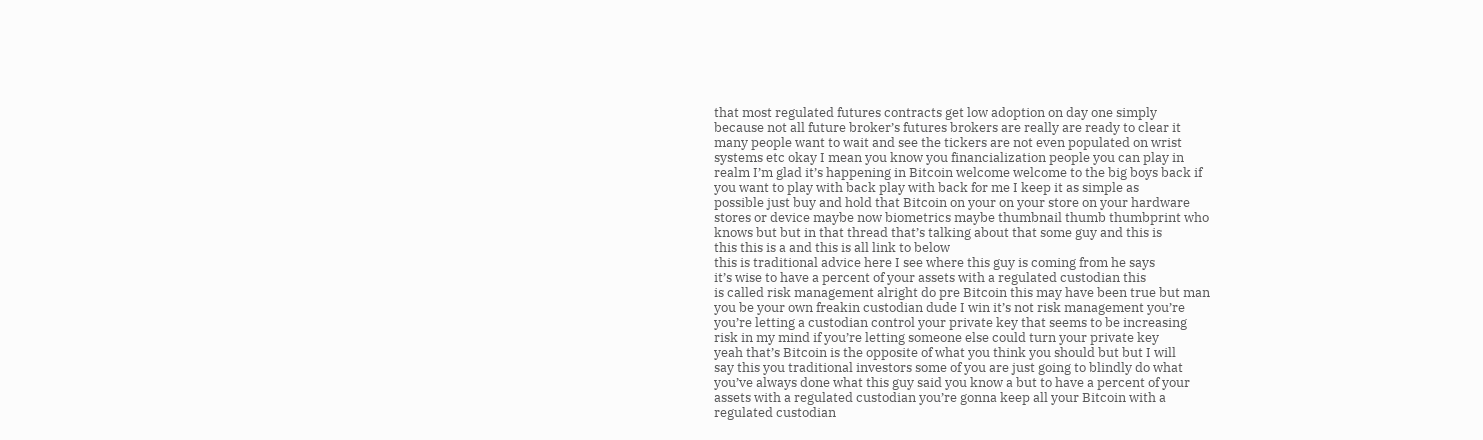that most regulated futures contracts get low adoption on day one simply
because not all future broker’s futures brokers are really are ready to clear it
many people want to wait and see the tickers are not even populated on wrist
systems etc okay I mean you know you financialization people you can play in
realm I’m glad it’s happening in Bitcoin welcome welcome to the big boys back if
you want to play with back play with back for me I keep it as simple as
possible just buy and hold that Bitcoin on your on your store on your hardware
stores or device maybe now biometrics maybe thumbnail thumb thumbprint who
knows but but in that thread that’s talking about that some guy and this is
this this is a and this is all link to below
this is traditional advice here I see where this guy is coming from he says
it’s wise to have a percent of your assets with a regulated custodian this
is called risk management alright do pre Bitcoin this may have been true but man
you be your own freakin custodian dude I win it’s not risk management you’re
you’re letting a custodian control your private key that seems to be increasing
risk in my mind if you’re letting someone else could turn your private key
yeah that’s Bitcoin is the opposite of what you think you should but but I will
say this you traditional investors some of you are just going to blindly do what
you’ve always done what this guy said you know a but to have a percent of your
assets with a regulated custodian you’re gonna keep all your Bitcoin with a
regulated custodian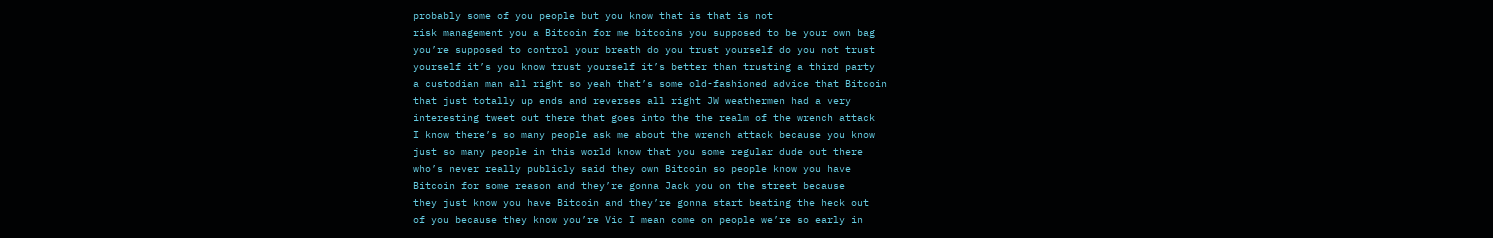probably some of you people but you know that is that is not
risk management you a Bitcoin for me bitcoins you supposed to be your own bag
you’re supposed to control your breath do you trust yourself do you not trust
yourself it’s you know trust yourself it’s better than trusting a third party
a custodian man all right so yeah that’s some old-fashioned advice that Bitcoin
that just totally up ends and reverses all right JW weathermen had a very
interesting tweet out there that goes into the the realm of the wrench attack
I know there’s so many people ask me about the wrench attack because you know
just so many people in this world know that you some regular dude out there
who’s never really publicly said they own Bitcoin so people know you have
Bitcoin for some reason and they’re gonna Jack you on the street because
they just know you have Bitcoin and they’re gonna start beating the heck out
of you because they know you’re Vic I mean come on people we’re so early in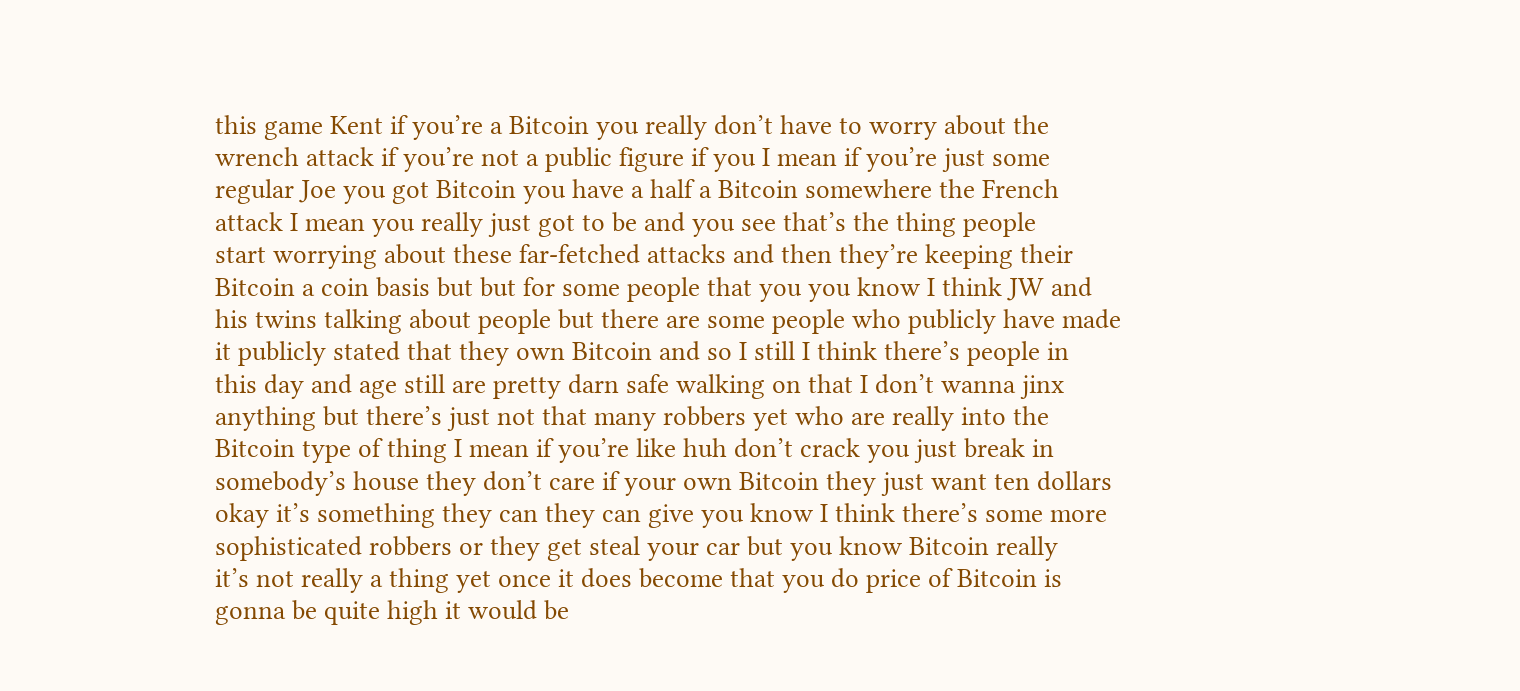this game Kent if you’re a Bitcoin you really don’t have to worry about the
wrench attack if you’re not a public figure if you I mean if you’re just some
regular Joe you got Bitcoin you have a half a Bitcoin somewhere the French
attack I mean you really just got to be and you see that’s the thing people
start worrying about these far-fetched attacks and then they’re keeping their
Bitcoin a coin basis but but for some people that you you know I think JW and
his twins talking about people but there are some people who publicly have made
it publicly stated that they own Bitcoin and so I still I think there’s people in
this day and age still are pretty darn safe walking on that I don’t wanna jinx
anything but there’s just not that many robbers yet who are really into the
Bitcoin type of thing I mean if you’re like huh don’t crack you just break in
somebody’s house they don’t care if your own Bitcoin they just want ten dollars
okay it’s something they can they can give you know I think there’s some more
sophisticated robbers or they get steal your car but you know Bitcoin really
it’s not really a thing yet once it does become that you do price of Bitcoin is
gonna be quite high it would be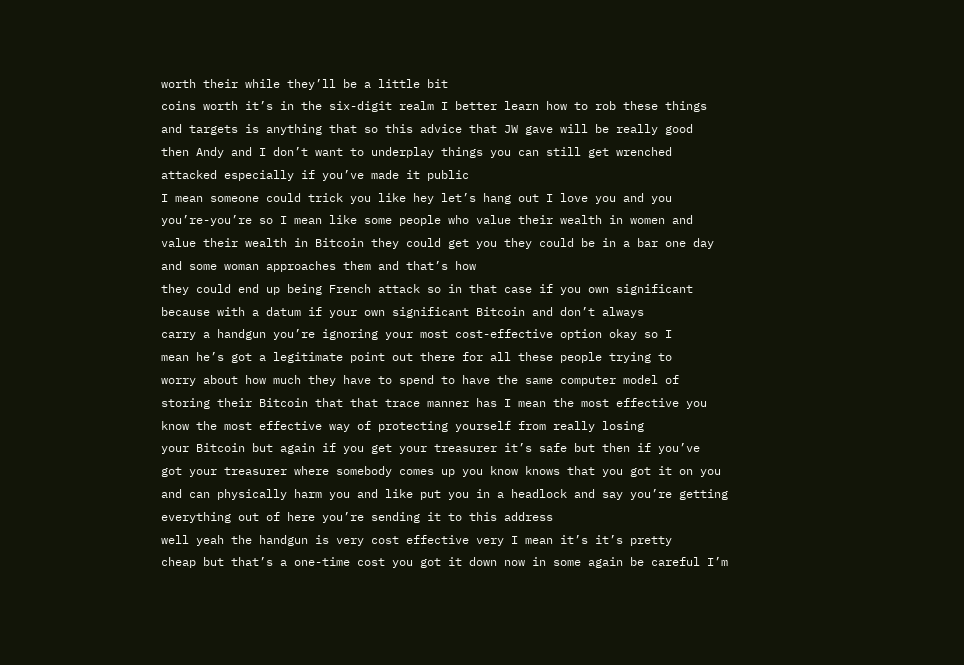worth their while they’ll be a little bit
coins worth it’s in the six-digit realm I better learn how to rob these things
and targets is anything that so this advice that JW gave will be really good
then Andy and I don’t want to underplay things you can still get wrenched
attacked especially if you’ve made it public
I mean someone could trick you like hey let’s hang out I love you and you
you’re-you’re so I mean like some people who value their wealth in women and
value their wealth in Bitcoin they could get you they could be in a bar one day
and some woman approaches them and that’s how
they could end up being French attack so in that case if you own significant
because with a datum if your own significant Bitcoin and don’t always
carry a handgun you’re ignoring your most cost-effective option okay so I
mean he’s got a legitimate point out there for all these people trying to
worry about how much they have to spend to have the same computer model of
storing their Bitcoin that that trace manner has I mean the most effective you
know the most effective way of protecting yourself from really losing
your Bitcoin but again if you get your treasurer it’s safe but then if you’ve
got your treasurer where somebody comes up you know knows that you got it on you
and can physically harm you and like put you in a headlock and say you’re getting
everything out of here you’re sending it to this address
well yeah the handgun is very cost effective very I mean it’s it’s pretty
cheap but that’s a one-time cost you got it down now in some again be careful I’m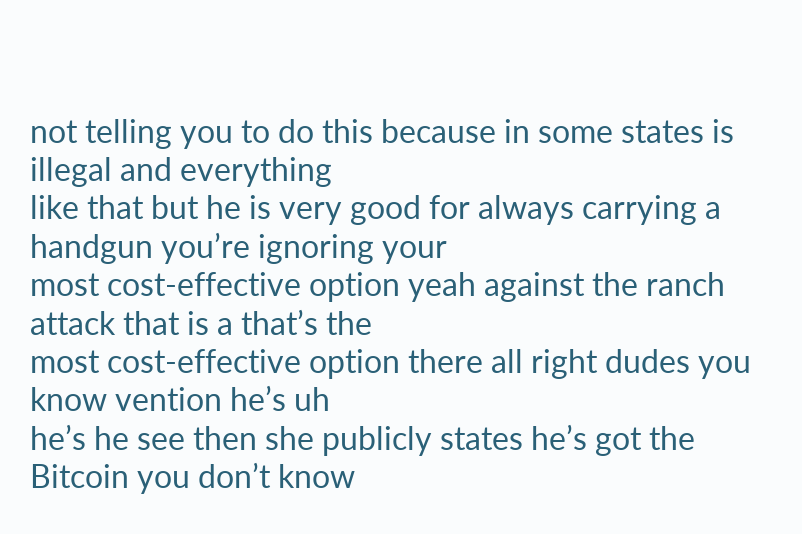not telling you to do this because in some states is illegal and everything
like that but he is very good for always carrying a handgun you’re ignoring your
most cost-effective option yeah against the ranch attack that is a that’s the
most cost-effective option there all right dudes you know vention he’s uh
he’s he see then she publicly states he’s got the Bitcoin you don’t know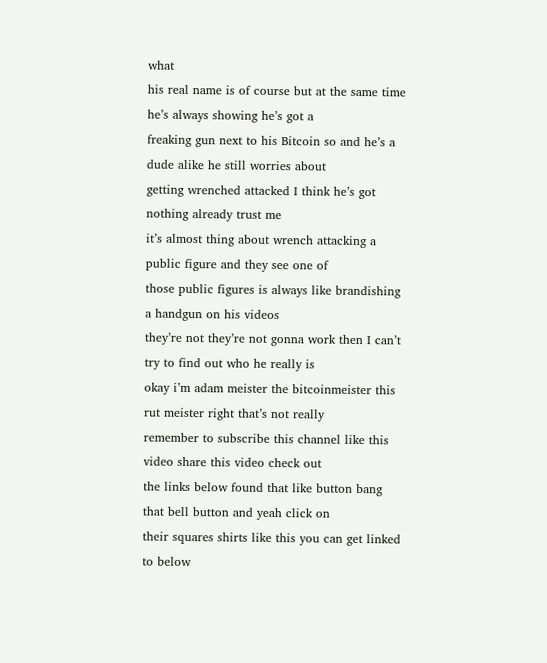what
his real name is of course but at the same time he’s always showing he’s got a
freaking gun next to his Bitcoin so and he’s a dude alike he still worries about
getting wrenched attacked I think he’s got nothing already trust me
it’s almost thing about wrench attacking a public figure and they see one of
those public figures is always like brandishing a handgun on his videos
they’re not they’re not gonna work then I can’t try to find out who he really is
okay i’m adam meister the bitcoinmeister this rut meister right that’s not really
remember to subscribe this channel like this video share this video check out
the links below found that like button bang that bell button and yeah click on
their squares shirts like this you can get linked to below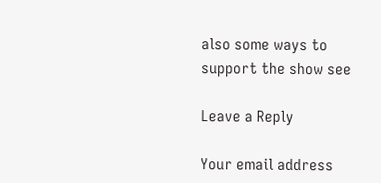also some ways to
support the show see

Leave a Reply

Your email address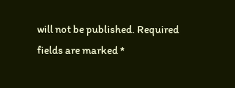will not be published. Required fields are marked *